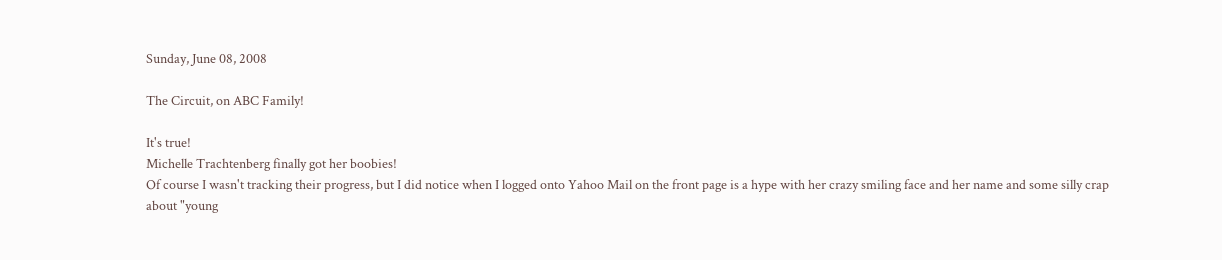Sunday, June 08, 2008

The Circuit, on ABC Family!

It's true!
Michelle Trachtenberg finally got her boobies!
Of course I wasn't tracking their progress, but I did notice when I logged onto Yahoo Mail on the front page is a hype with her crazy smiling face and her name and some silly crap about "young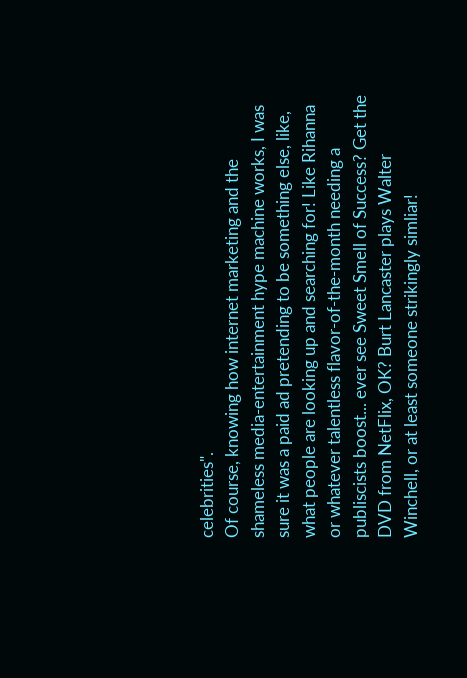celebrities".
Of course, knowing how internet marketing and the shameless media-entertainment hype machine works, I was sure it was a paid ad pretending to be something else, like, what people are looking up and searching for! Like Rihanna or whatever talentless flavor-of-the-month needing a publiscists boost... ever see Sweet Smell of Success? Get the DVD from NetFlix, OK? Burt Lancaster plays Walter Winchell, or at least someone strikingly simliar!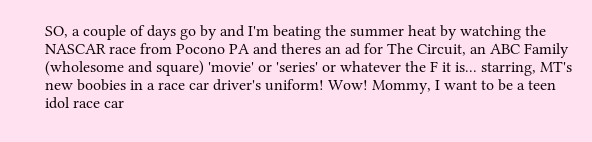SO, a couple of days go by and I'm beating the summer heat by watching the NASCAR race from Pocono PA and theres an ad for The Circuit, an ABC Family (wholesome and square) 'movie' or 'series' or whatever the F it is... starring, MT's new boobies in a race car driver's uniform! Wow! Mommy, I want to be a teen idol race car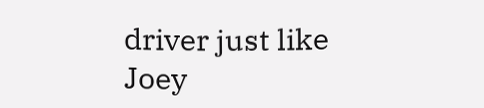driver just like Joey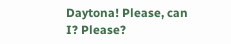Daytona! Please, can I? Please?